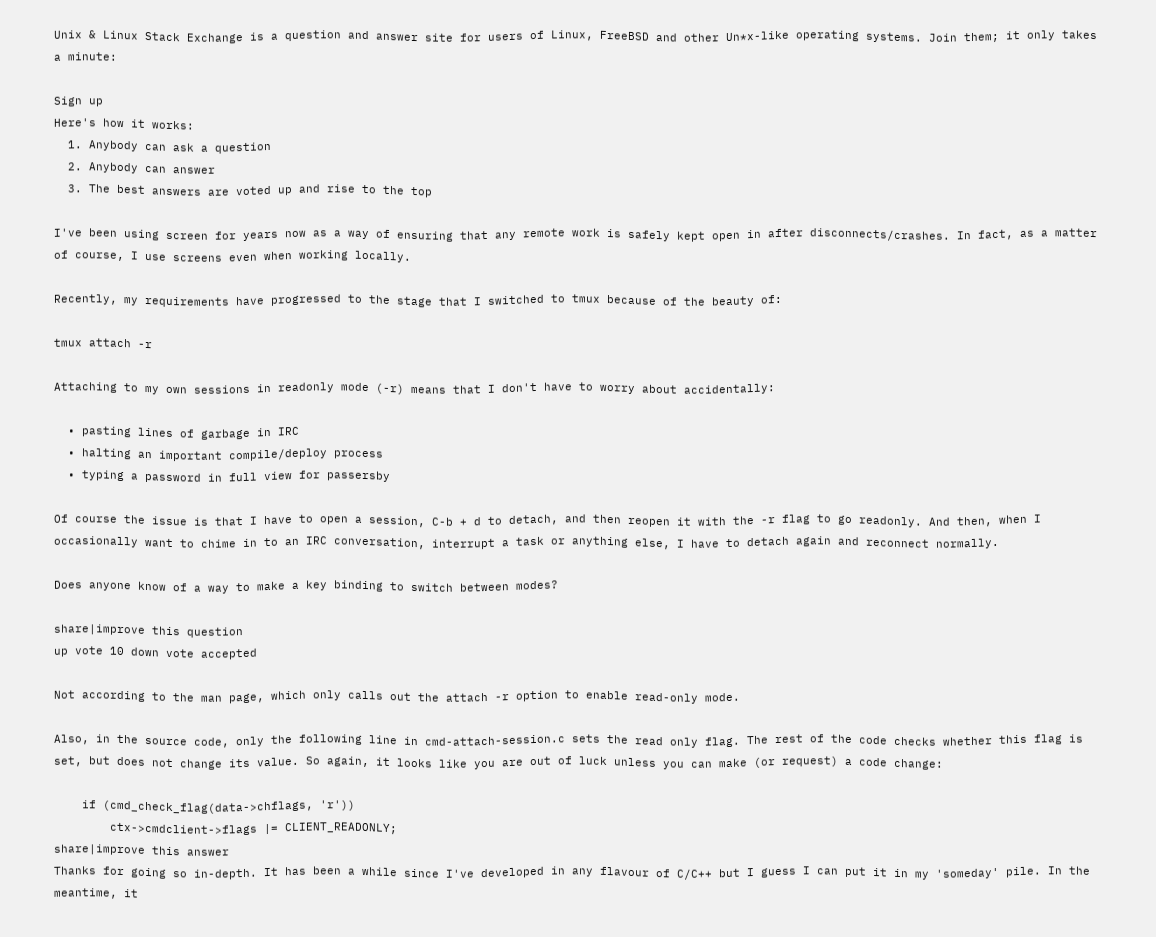Unix & Linux Stack Exchange is a question and answer site for users of Linux, FreeBSD and other Un*x-like operating systems. Join them; it only takes a minute:

Sign up
Here's how it works:
  1. Anybody can ask a question
  2. Anybody can answer
  3. The best answers are voted up and rise to the top

I've been using screen for years now as a way of ensuring that any remote work is safely kept open in after disconnects/crashes. In fact, as a matter of course, I use screens even when working locally.

Recently, my requirements have progressed to the stage that I switched to tmux because of the beauty of:

tmux attach -r

Attaching to my own sessions in readonly mode (-r) means that I don't have to worry about accidentally:

  • pasting lines of garbage in IRC
  • halting an important compile/deploy process
  • typing a password in full view for passersby

Of course the issue is that I have to open a session, C-b + d to detach, and then reopen it with the -r flag to go readonly. And then, when I occasionally want to chime in to an IRC conversation, interrupt a task or anything else, I have to detach again and reconnect normally.

Does anyone know of a way to make a key binding to switch between modes?

share|improve this question
up vote 10 down vote accepted

Not according to the man page, which only calls out the attach -r option to enable read-only mode.

Also, in the source code, only the following line in cmd-attach-session.c sets the read only flag. The rest of the code checks whether this flag is set, but does not change its value. So again, it looks like you are out of luck unless you can make (or request) a code change:

    if (cmd_check_flag(data->chflags, 'r'))
        ctx->cmdclient->flags |= CLIENT_READONLY;
share|improve this answer
Thanks for going so in-depth. It has been a while since I've developed in any flavour of C/C++ but I guess I can put it in my 'someday' pile. In the meantime, it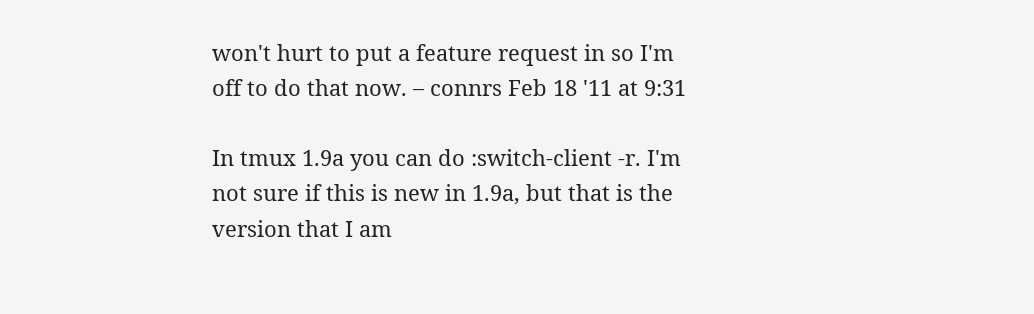won't hurt to put a feature request in so I'm off to do that now. – connrs Feb 18 '11 at 9:31

In tmux 1.9a you can do :switch-client -r. I'm not sure if this is new in 1.9a, but that is the version that I am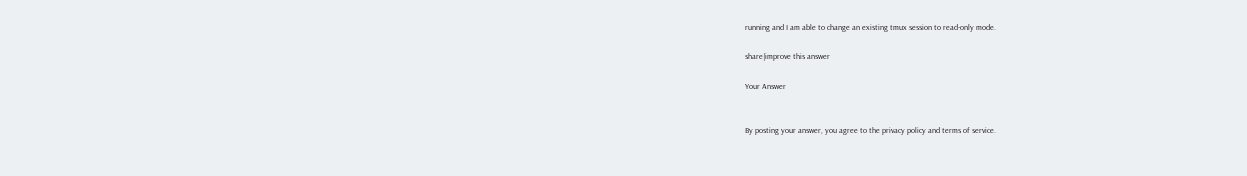running and I am able to change an existing tmux session to read-only mode.

share|improve this answer

Your Answer


By posting your answer, you agree to the privacy policy and terms of service.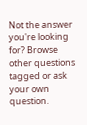Not the answer you're looking for? Browse other questions tagged or ask your own question.